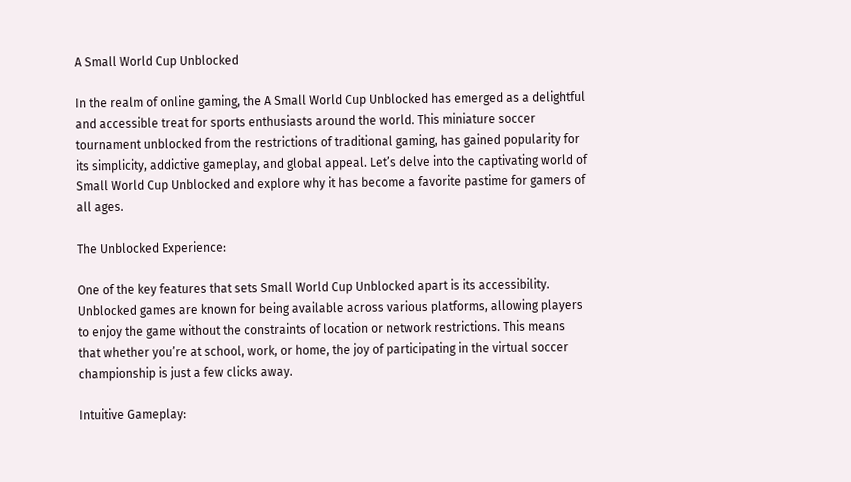A Small World Cup Unblocked

In the realm of online gaming, the A Small World Cup Unblocked has emerged as a delightful and accessible treat for sports enthusiasts around the world. This miniature soccer tournament unblocked from the restrictions of traditional gaming, has gained popularity for its simplicity, addictive gameplay, and global appeal. Let’s delve into the captivating world of Small World Cup Unblocked and explore why it has become a favorite pastime for gamers of all ages.

The Unblocked Experience:

One of the key features that sets Small World Cup Unblocked apart is its accessibility. Unblocked games are known for being available across various platforms, allowing players to enjoy the game without the constraints of location or network restrictions. This means that whether you’re at school, work, or home, the joy of participating in the virtual soccer championship is just a few clicks away.

Intuitive Gameplay: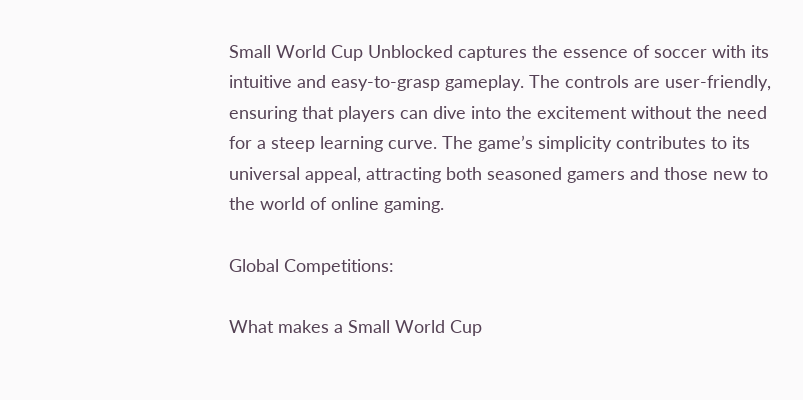Small World Cup Unblocked captures the essence of soccer with its intuitive and easy-to-grasp gameplay. The controls are user-friendly, ensuring that players can dive into the excitement without the need for a steep learning curve. The game’s simplicity contributes to its universal appeal, attracting both seasoned gamers and those new to the world of online gaming.

Global Competitions:

What makes a Small World Cup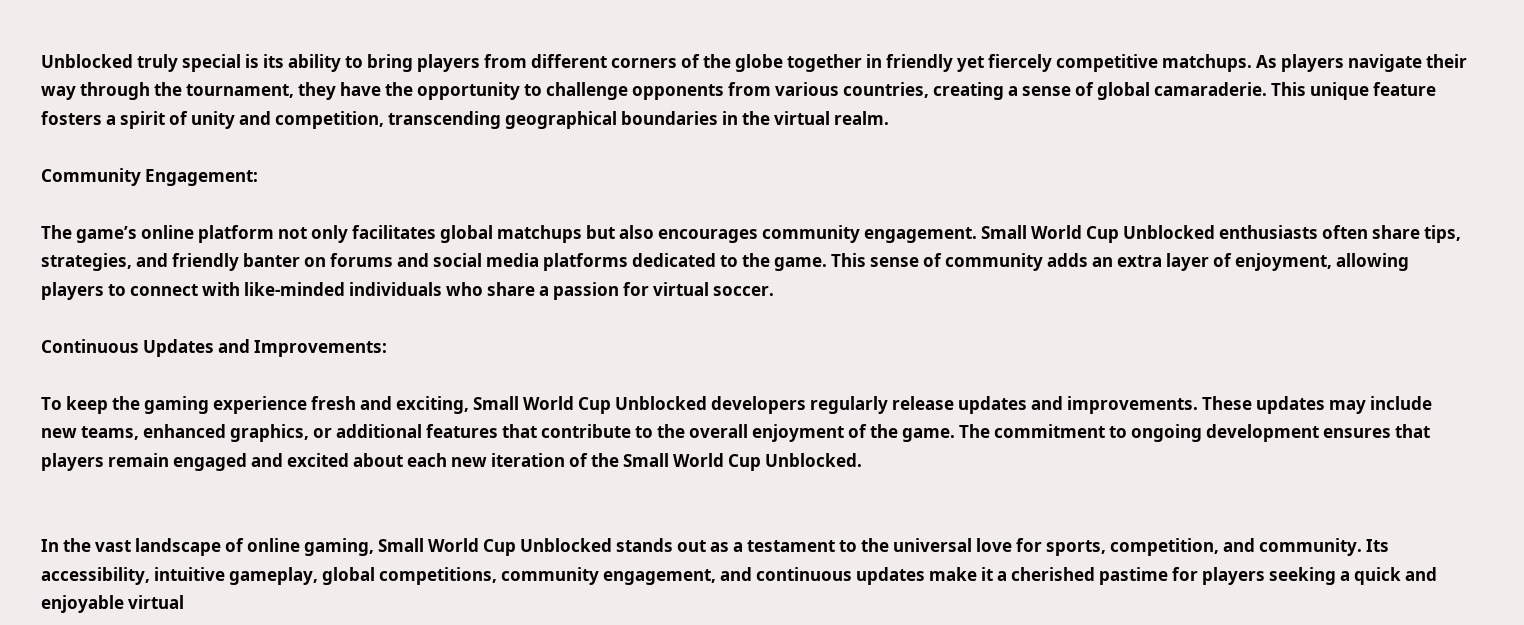Unblocked truly special is its ability to bring players from different corners of the globe together in friendly yet fiercely competitive matchups. As players navigate their way through the tournament, they have the opportunity to challenge opponents from various countries, creating a sense of global camaraderie. This unique feature fosters a spirit of unity and competition, transcending geographical boundaries in the virtual realm.

Community Engagement:

The game’s online platform not only facilitates global matchups but also encourages community engagement. Small World Cup Unblocked enthusiasts often share tips, strategies, and friendly banter on forums and social media platforms dedicated to the game. This sense of community adds an extra layer of enjoyment, allowing players to connect with like-minded individuals who share a passion for virtual soccer.

Continuous Updates and Improvements:

To keep the gaming experience fresh and exciting, Small World Cup Unblocked developers regularly release updates and improvements. These updates may include new teams, enhanced graphics, or additional features that contribute to the overall enjoyment of the game. The commitment to ongoing development ensures that players remain engaged and excited about each new iteration of the Small World Cup Unblocked.


In the vast landscape of online gaming, Small World Cup Unblocked stands out as a testament to the universal love for sports, competition, and community. Its accessibility, intuitive gameplay, global competitions, community engagement, and continuous updates make it a cherished pastime for players seeking a quick and enjoyable virtual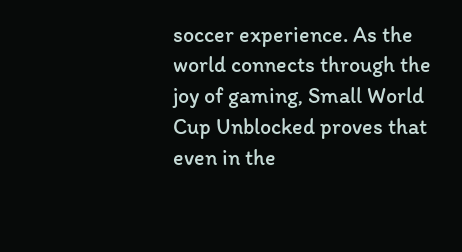soccer experience. As the world connects through the joy of gaming, Small World Cup Unblocked proves that even in the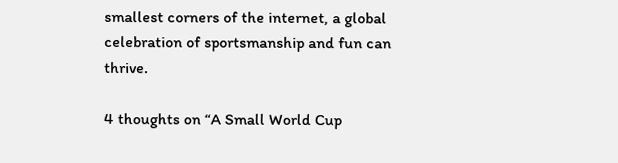smallest corners of the internet, a global celebration of sportsmanship and fun can thrive.

4 thoughts on “A Small World Cup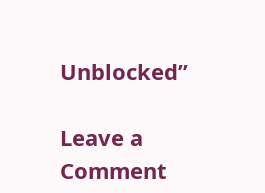Unblocked”

Leave a Comment